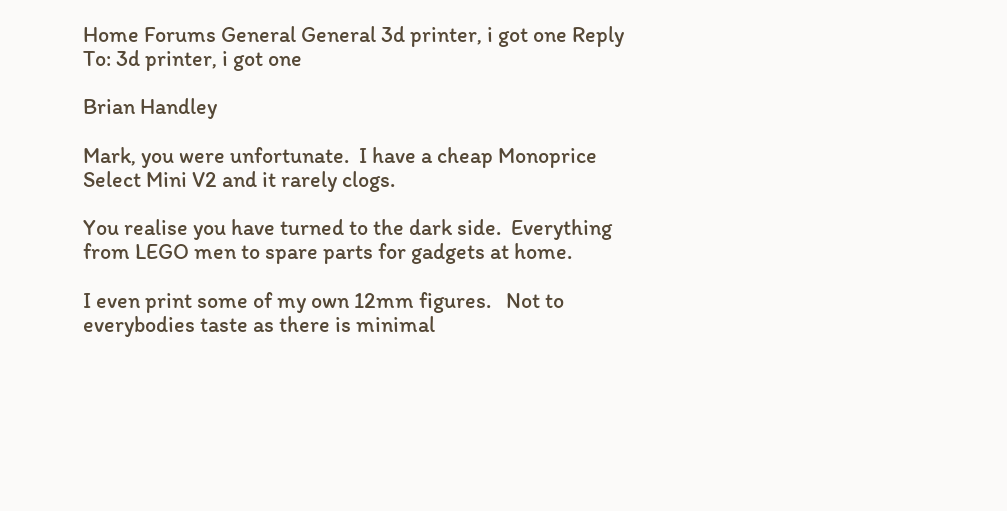Home Forums General General 3d printer, i got one Reply To: 3d printer, i got one

Brian Handley

Mark, you were unfortunate.  I have a cheap Monoprice Select Mini V2 and it rarely clogs.

You realise you have turned to the dark side.  Everything from LEGO men to spare parts for gadgets at home.

I even print some of my own 12mm figures.   Not to everybodies taste as there is minimal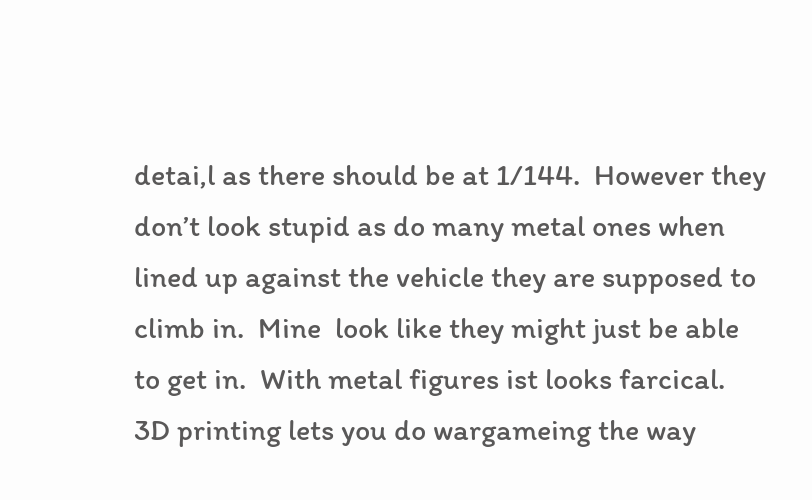detai,l as there should be at 1/144.  However they don’t look stupid as do many metal ones when lined up against the vehicle they are supposed to climb in.  Mine  look like they might just be able to get in.  With metal figures ist looks farcical.   3D printing lets you do wargameing the way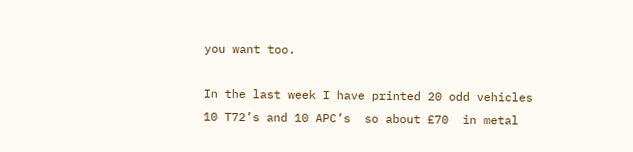you want too.

In the last week I have printed 20 odd vehicles 10 T72’s and 10 APC’s  so about £70  in metal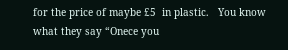for the price of maybe £5  in plastic.   You know what they say “Onece you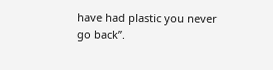have had plastic you never go back”.